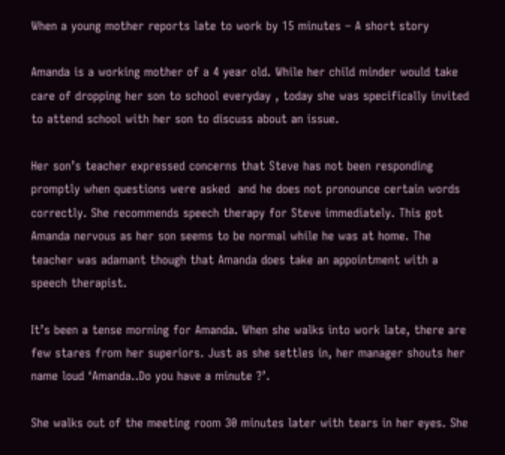When a young mother reports late to work by 15 minutes – A short story

Amanda is a working mother of a 4 year old. While her child minder would take care of dropping her son to school everyday , today she was specifically invited to attend school with her son to discuss about an issue.

Her son’s teacher expressed concerns that Steve has not been responding promptly when questions were asked  and he does not pronounce certain words correctly. She recommends speech therapy for Steve immediately. This got Amanda nervous as her son seems to be normal while he was at home. The teacher was adamant though that Amanda does take an appointment with a speech therapist.

It’s been a tense morning for Amanda. When she walks into work late, there are few stares from her superiors. Just as she settles in, her manager shouts her name loud ‘Amanda..Do you have a minute ?’.

She walks out of the meeting room 30 minutes later with tears in her eyes. She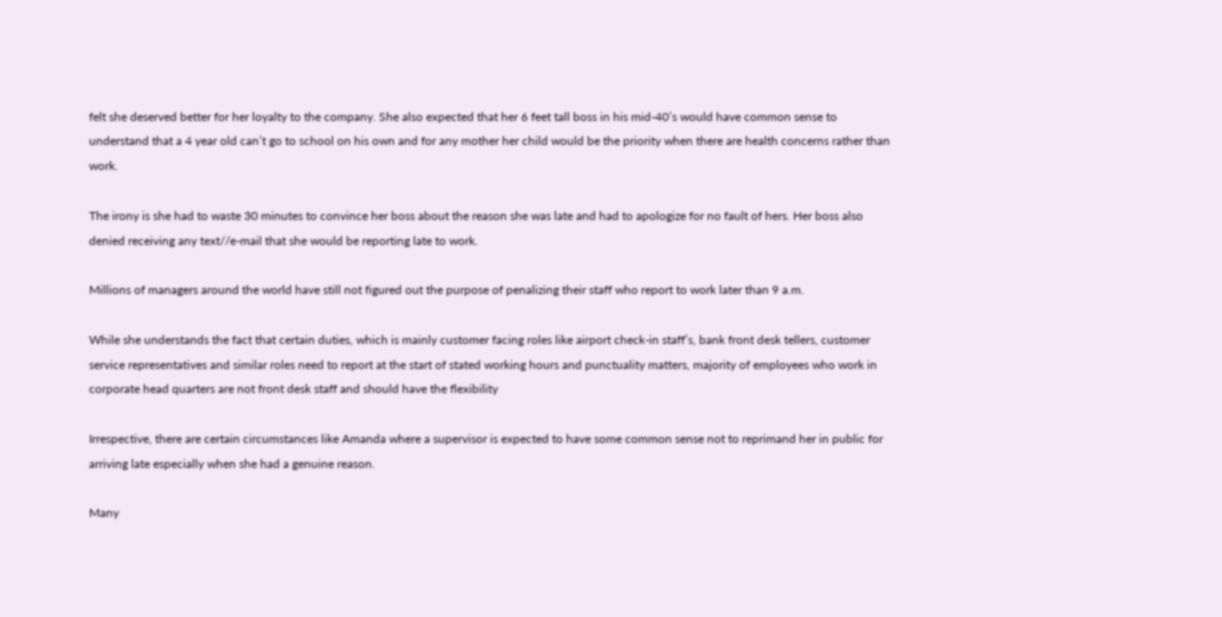felt she deserved better for her loyalty to the company. She also expected that her 6 feet tall boss in his mid-40’s would have common sense to understand that a 4 year old can’t go to school on his own and for any mother her child would be the priority when there are health concerns rather than work.

The irony is she had to waste 30 minutes to convince her boss about the reason she was late and had to apologize for no fault of hers. Her boss also denied receiving any text//e-mail that she would be reporting late to work.

Millions of managers around the world have still not figured out the purpose of penalizing their staff who report to work later than 9 a.m.

While she understands the fact that certain duties, which is mainly customer facing roles like airport check-in staff’s, bank front desk tellers, customer service representatives and similar roles need to report at the start of stated working hours and punctuality matters, majority of employees who work in corporate head quarters are not front desk staff and should have the flexibility

Irrespective, there are certain circumstances like Amanda where a supervisor is expected to have some common sense not to reprimand her in public for arriving late especially when she had a genuine reason.

Many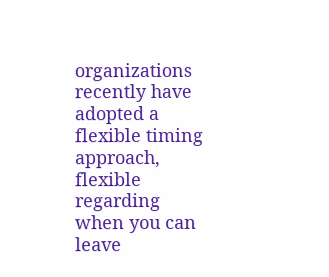organizations recently have adopted a flexible timing approach, flexible regarding when you can leave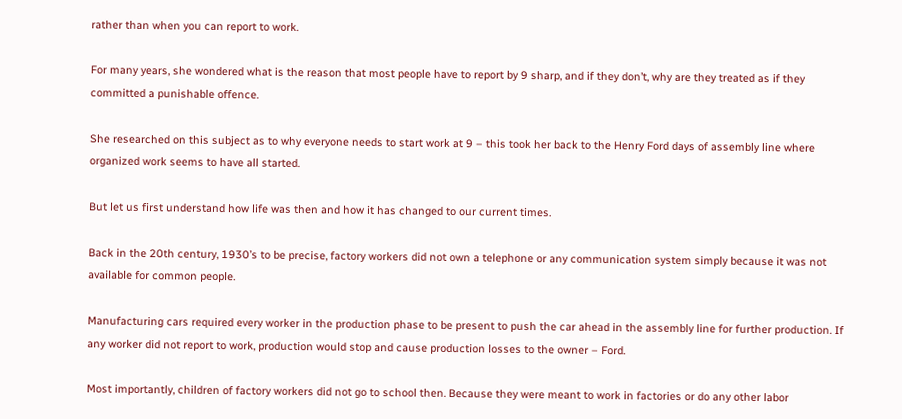rather than when you can report to work.

For many years, she wondered what is the reason that most people have to report by 9 sharp, and if they don’t, why are they treated as if they committed a punishable offence.

She researched on this subject as to why everyone needs to start work at 9 – this took her back to the Henry Ford days of assembly line where organized work seems to have all started.

But let us first understand how life was then and how it has changed to our current times.

Back in the 20th century, 1930’s to be precise, factory workers did not own a telephone or any communication system simply because it was not available for common people.

Manufacturing cars required every worker in the production phase to be present to push the car ahead in the assembly line for further production. If any worker did not report to work, production would stop and cause production losses to the owner – Ford.

Most importantly, children of factory workers did not go to school then. Because they were meant to work in factories or do any other labor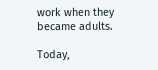work when they became adults.

Today,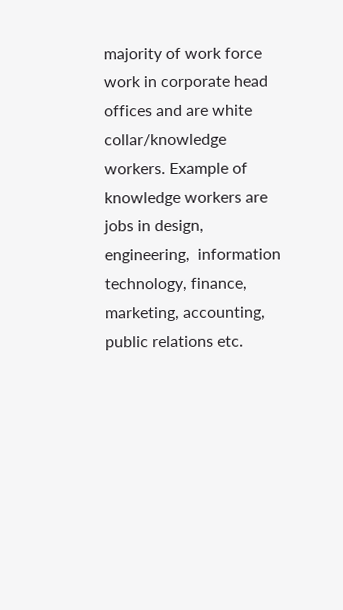majority of work force work in corporate head offices and are white collar/knowledge workers. Example of knowledge workers are jobs in design, engineering,  information technology, finance, marketing, accounting, public relations etc.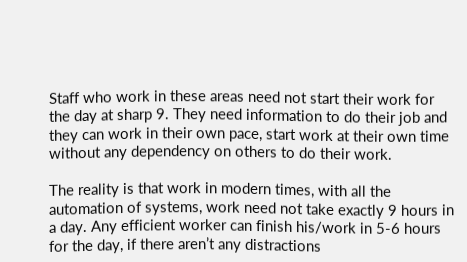Staff who work in these areas need not start their work for the day at sharp 9. They need information to do their job and they can work in their own pace, start work at their own time without any dependency on others to do their work.

The reality is that work in modern times, with all the automation of systems, work need not take exactly 9 hours in a day. Any efficient worker can finish his/work in 5-6 hours for the day, if there aren’t any distractions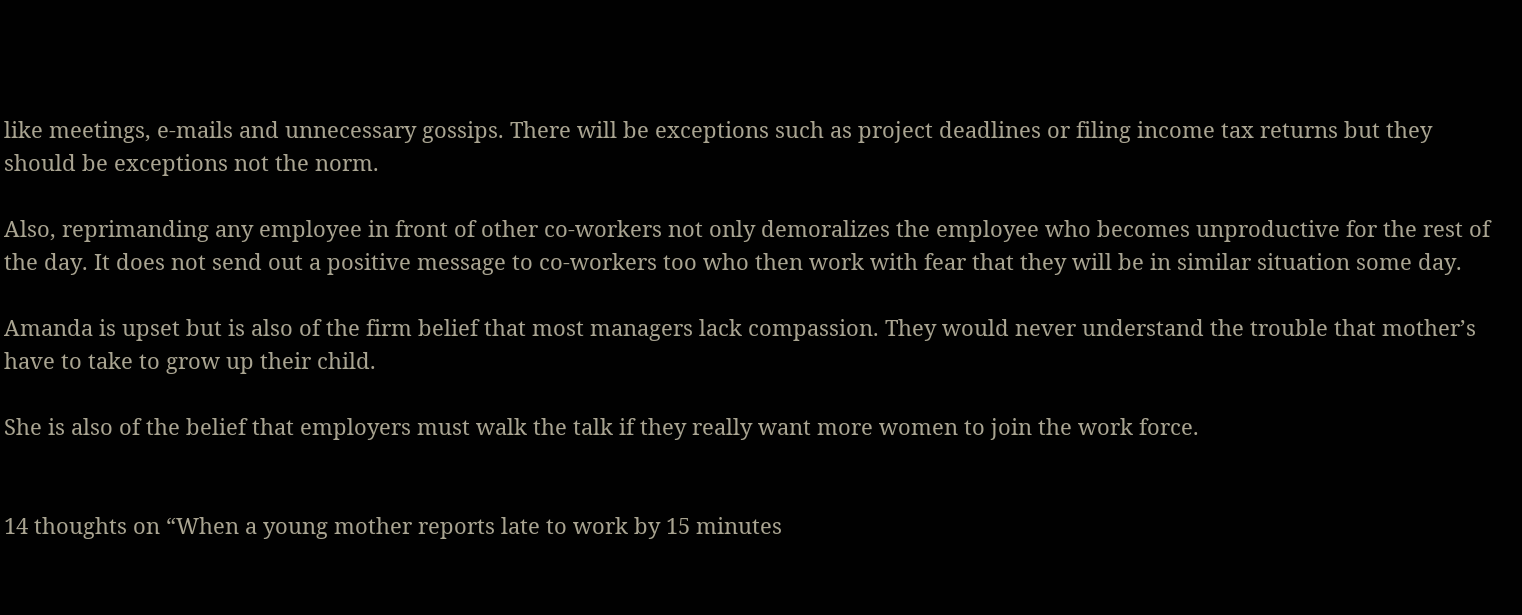like meetings, e-mails and unnecessary gossips. There will be exceptions such as project deadlines or filing income tax returns but they should be exceptions not the norm.

Also, reprimanding any employee in front of other co-workers not only demoralizes the employee who becomes unproductive for the rest of the day. It does not send out a positive message to co-workers too who then work with fear that they will be in similar situation some day.

Amanda is upset but is also of the firm belief that most managers lack compassion. They would never understand the trouble that mother’s have to take to grow up their child.

She is also of the belief that employers must walk the talk if they really want more women to join the work force.


14 thoughts on “When a young mother reports late to work by 15 minutes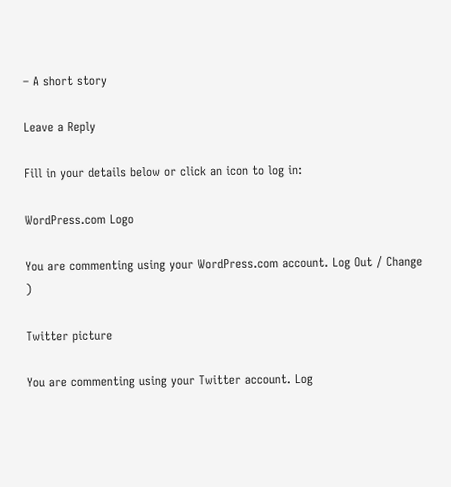– A short story

Leave a Reply

Fill in your details below or click an icon to log in:

WordPress.com Logo

You are commenting using your WordPress.com account. Log Out / Change )

Twitter picture

You are commenting using your Twitter account. Log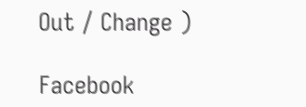Out / Change )

Facebook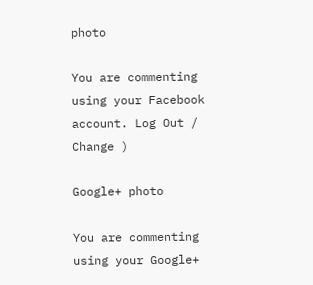photo

You are commenting using your Facebook account. Log Out / Change )

Google+ photo

You are commenting using your Google+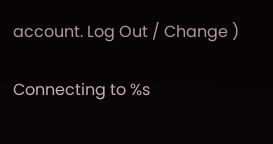account. Log Out / Change )

Connecting to %s